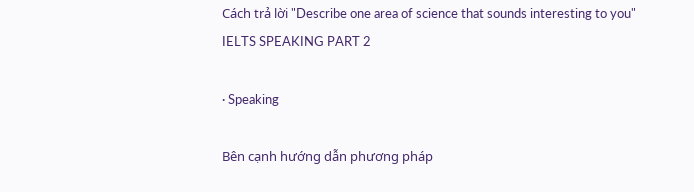Cách trả lời "Describe one area of science that sounds interesting to you" IELTS SPEAKING PART 2

· Speaking

Bên cạnh hướng dẫn phương pháp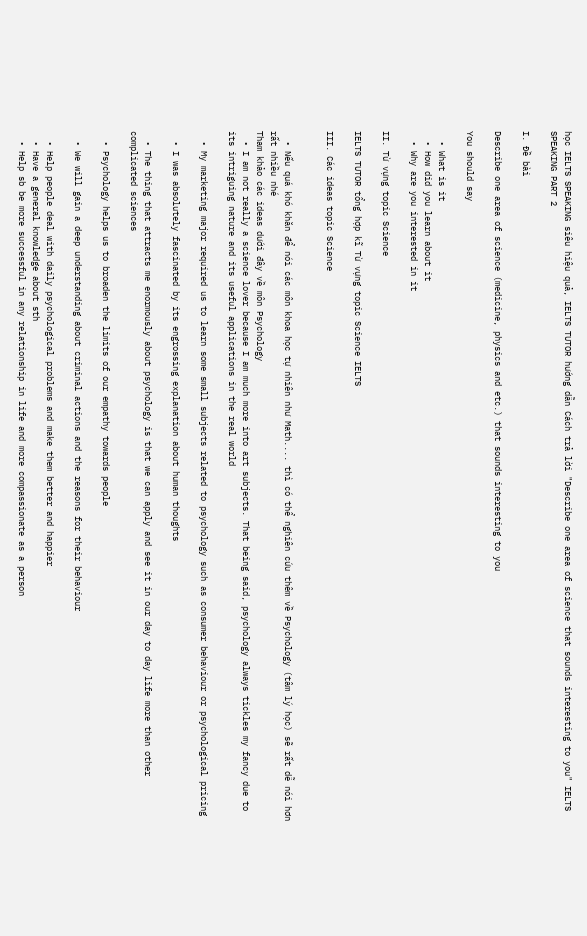học IELTS SPEAKING siêu hiệu quả, IELTS TUTOR hướng dẫn Cách trả lời "Describe one area of science that sounds interesting to you" IELTS SPEAKING PART 2

I. Đề bài

Describe one area of science (medicine, physics and etc.) that sounds interesting to you

You should say

  • What is it
  • How did you learn about it
  • Why are you interested in it

II. Từ vựng topic Science

IELTS TUTOR tổng hợp kĩ Từ vựng topic Science IELTS

III. Các ideas topic Science


  • Nếu quá khó khăn để nói các môn khoa học tự nhiên như Math.... thì có thể nghiên cứu thêm về Psychology (tâm lý học) sẽ rất dễ nói hơn rất nhiều nhé
Tham khảo các ideas dưới đây về môn Psychology
  • I am not really a science lover because I am much more into art subjects. That being said, psychology always tickles my fancy due to its intriguing nature and its useful applications in the real world

  • My marketing major required us to learn some small subjects related to psychology such as consumer behaviour or psychological pricing

  • I was absolutely fascinated by its engrossing explanation about human thoughts

  • The thing that attracts me enormously about psychology is that we can apply and see it in our day to day life more than other complicated sciences

  • Psychology helps us to broaden the limits of our empathy towards people

  • We will gain a deep understanding about criminal actions and the reasons for their behaviour

  • Help people deal with daily psychological problems and make them better and happier
  • Have a general knowledge about sth
  • Help sb be more successful in any relationship in life and more compassionate as a person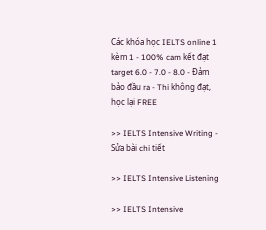Các khóa học IELTS online 1 kèm 1 - 100% cam kết đạt target 6.0 - 7.0 - 8.0 - Đảm bảo đầu ra - Thi không đạt, học lại FREE

>> IELTS Intensive Writing - Sửa bài chi tiết

>> IELTS Intensive Listening

>> IELTS Intensive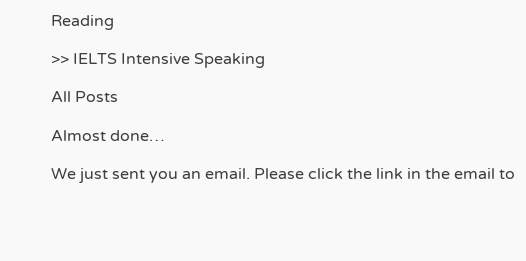Reading

>> IELTS Intensive Speaking

All Posts

Almost done…

We just sent you an email. Please click the link in the email to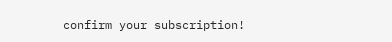confirm your subscription!